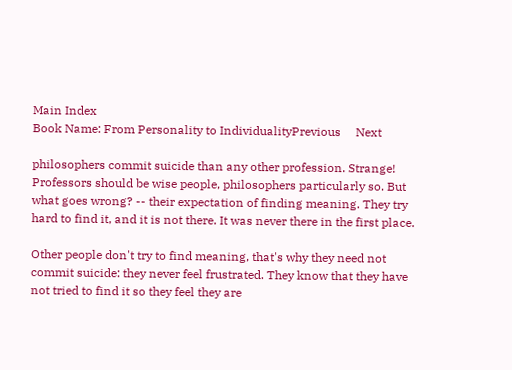Main Index
Book Name: From Personality to IndividualityPrevious     Next

philosophers commit suicide than any other profession. Strange! Professors should be wise people, philosophers particularly so. But what goes wrong? -- their expectation of finding meaning. They try hard to find it, and it is not there. It was never there in the first place.

Other people don't try to find meaning, that's why they need not commit suicide: they never feel frustrated. They know that they have not tried to find it so they feel they are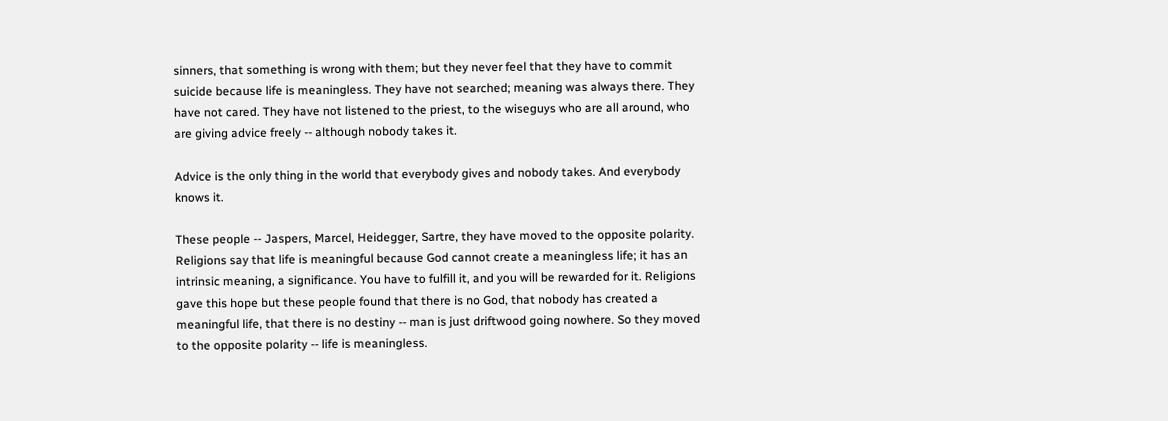sinners, that something is wrong with them; but they never feel that they have to commit suicide because life is meaningless. They have not searched; meaning was always there. They have not cared. They have not listened to the priest, to the wiseguys who are all around, who are giving advice freely -- although nobody takes it.

Advice is the only thing in the world that everybody gives and nobody takes. And everybody knows it.

These people -- Jaspers, Marcel, Heidegger, Sartre, they have moved to the opposite polarity. Religions say that life is meaningful because God cannot create a meaningless life; it has an intrinsic meaning, a significance. You have to fulfill it, and you will be rewarded for it. Religions gave this hope but these people found that there is no God, that nobody has created a meaningful life, that there is no destiny -- man is just driftwood going nowhere. So they moved to the opposite polarity -- life is meaningless.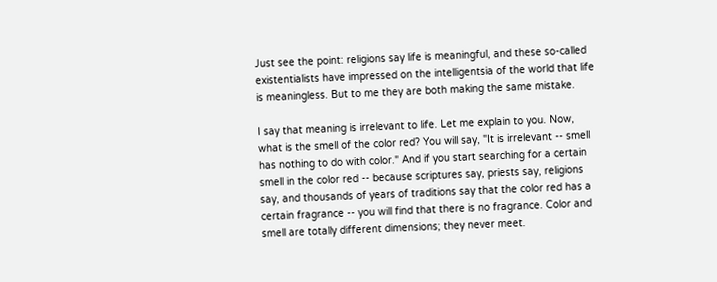Just see the point: religions say life is meaningful, and these so-called existentialists have impressed on the intelligentsia of the world that life is meaningless. But to me they are both making the same mistake.

I say that meaning is irrelevant to life. Let me explain to you. Now, what is the smell of the color red? You will say, "It is irrelevant -- smell has nothing to do with color." And if you start searching for a certain smell in the color red -- because scriptures say, priests say, religions say, and thousands of years of traditions say that the color red has a certain fragrance -- you will find that there is no fragrance. Color and smell are totally different dimensions; they never meet.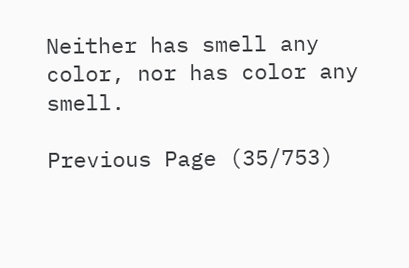Neither has smell any color, nor has color any smell.

Previous Page (35/753)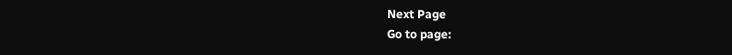Next Page
Go to page: